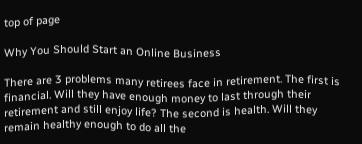top of page

Why You Should Start an Online Business

There are 3 problems many retirees face in retirement. The first is financial. Will they have enough money to last through their retirement and still enjoy life? The second is health. Will they remain healthy enough to do all the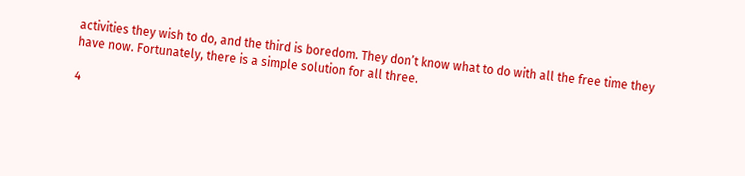activities they wish to do, and the third is boredom. They don’t know what to do with all the free time they have now. Fortunately, there is a simple solution for all three.

4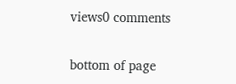views0 comments


bottom of page